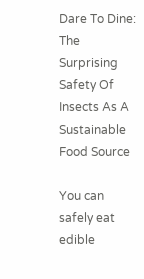Dare To Dine: The Surprising Safety Of Insects As A Sustainable Food Source

You can safely eat edible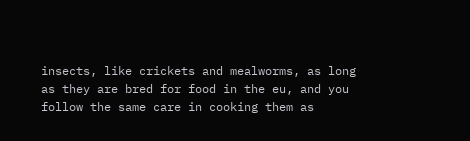insects, like crickets and mealworms, as long as they are bred for food in the eu, and you follow the same care in cooking them as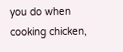you do when cooking chicken,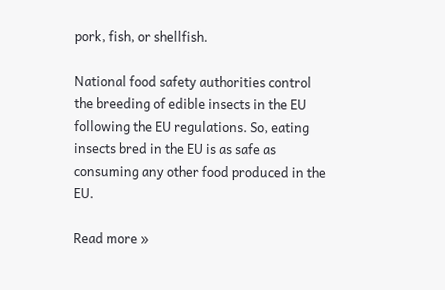pork, fish, or shellfish.

National food safety authorities control the breeding of edible insects in the EU following the EU regulations. So, eating insects bred in the EU is as safe as consuming any other food produced in the EU.

Read more »